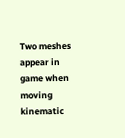Two meshes appear in game when moving kinematic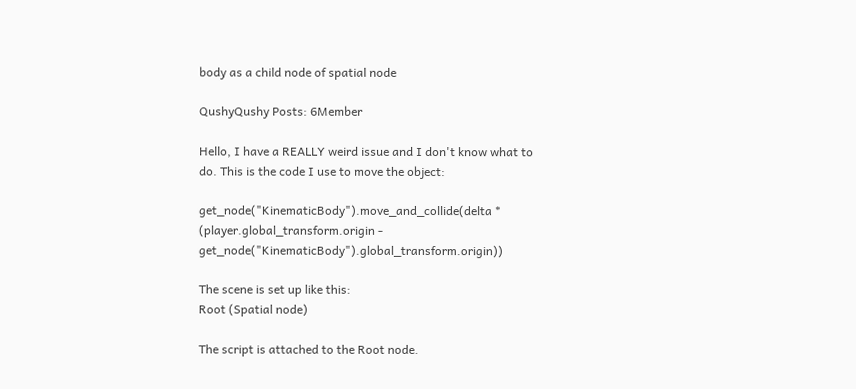body as a child node of spatial node

QushyQushy Posts: 6Member

Hello, I have a REALLY weird issue and I don't know what to do. This is the code I use to move the object:

get_node("KinematicBody").move_and_collide(delta * (player.global_transform.origin - get_node("KinematicBody").global_transform.origin))

The scene is set up like this:
Root (Spatial node)

The script is attached to the Root node.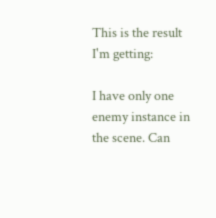This is the result I'm getting:

I have only one enemy instance in the scene. Can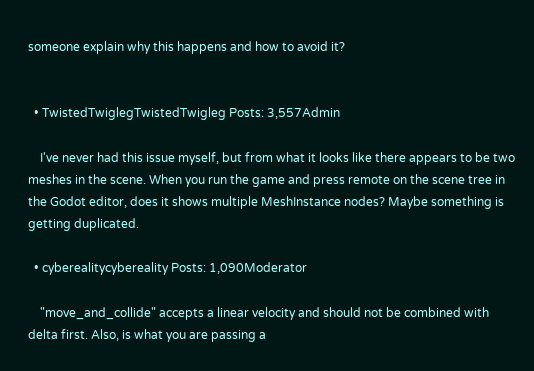someone explain why this happens and how to avoid it?


  • TwistedTwiglegTwistedTwigleg Posts: 3,557Admin

    I've never had this issue myself, but from what it looks like there appears to be two meshes in the scene. When you run the game and press remote on the scene tree in the Godot editor, does it shows multiple MeshInstance nodes? Maybe something is getting duplicated.

  • cyberealitycybereality Posts: 1,090Moderator

    "move_and_collide" accepts a linear velocity and should not be combined with delta first. Also, is what you are passing a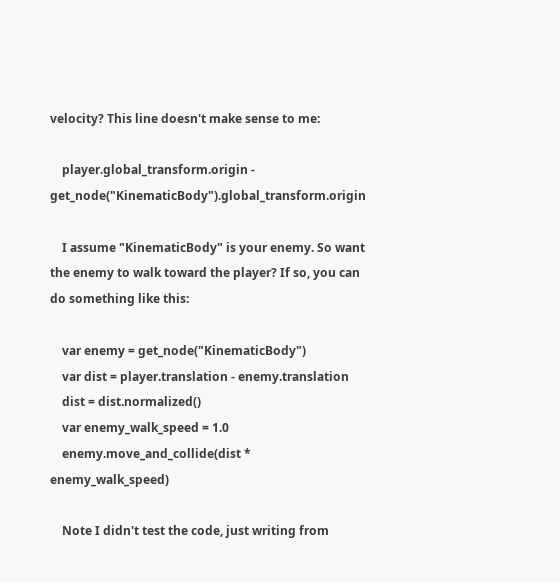velocity? This line doesn't make sense to me:

    player.global_transform.origin - get_node("KinematicBody").global_transform.origin

    I assume "KinematicBody" is your enemy. So want the enemy to walk toward the player? If so, you can do something like this:

    var enemy = get_node("KinematicBody")
    var dist = player.translation - enemy.translation
    dist = dist.normalized()
    var enemy_walk_speed = 1.0
    enemy.move_and_collide(dist * enemy_walk_speed)

    Note I didn't test the code, just writing from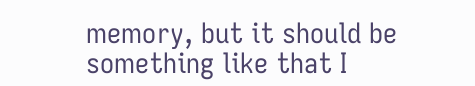memory, but it should be something like that I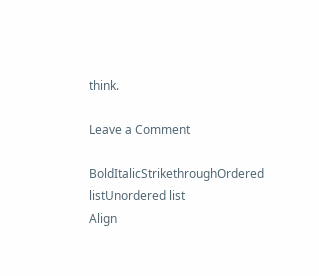think.

Leave a Comment

BoldItalicStrikethroughOrdered listUnordered list
Align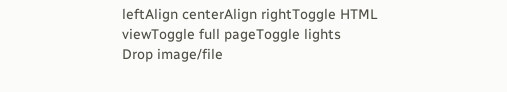leftAlign centerAlign rightToggle HTML viewToggle full pageToggle lights
Drop image/file